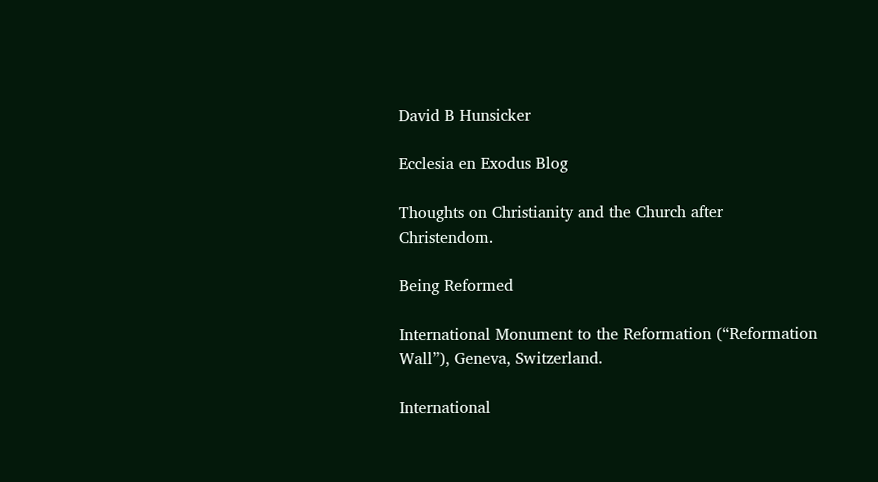David B Hunsicker

Ecclesia en Exodus Blog

Thoughts on Christianity and the Church after Christendom.

Being Reformed

International Monument to the Reformation (“Reformation Wall”), Geneva, Switzerland.

International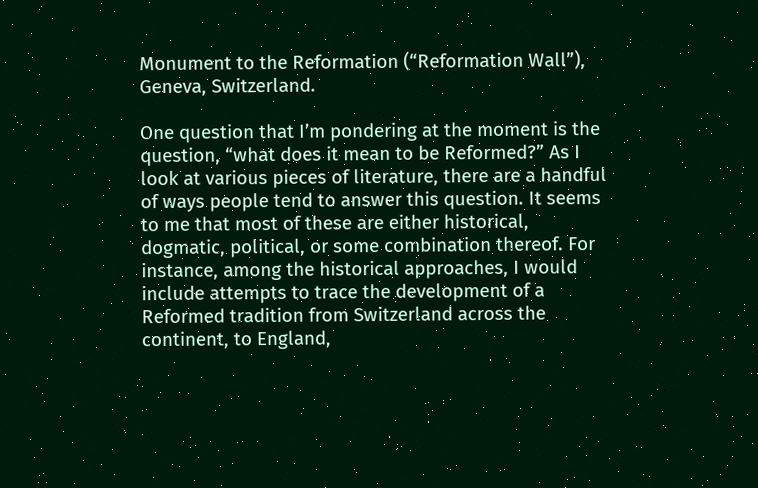Monument to the Reformation (“Reformation Wall”), Geneva, Switzerland.

One question that I’m pondering at the moment is the question, “what does it mean to be Reformed?” As I look at various pieces of literature, there are a handful of ways people tend to answer this question. It seems to me that most of these are either historical, dogmatic, political, or some combination thereof. For instance, among the historical approaches, I would include attempts to trace the development of a Reformed tradition from Switzerland across the continent, to England,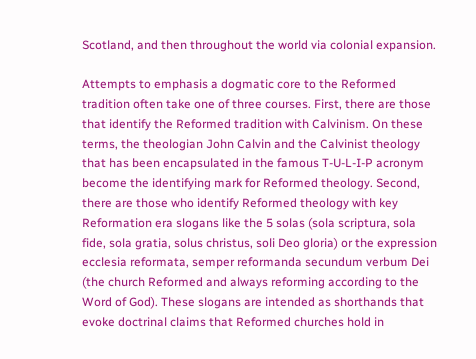Scotland, and then throughout the world via colonial expansion.

Attempts to emphasis a dogmatic core to the Reformed tradition often take one of three courses. First, there are those that identify the Reformed tradition with Calvinism. On these terms, the theologian John Calvin and the Calvinist theology that has been encapsulated in the famous T-U-L-I-P acronym become the identifying mark for Reformed theology. Second, there are those who identify Reformed theology with key Reformation era slogans like the 5 solas (sola scriptura, sola fide, sola gratia, solus christus, soli Deo gloria) or the expression ecclesia reformata, semper reformanda secundum verbum Dei (the church Reformed and always reforming according to the Word of God). These slogans are intended as shorthands that evoke doctrinal claims that Reformed churches hold in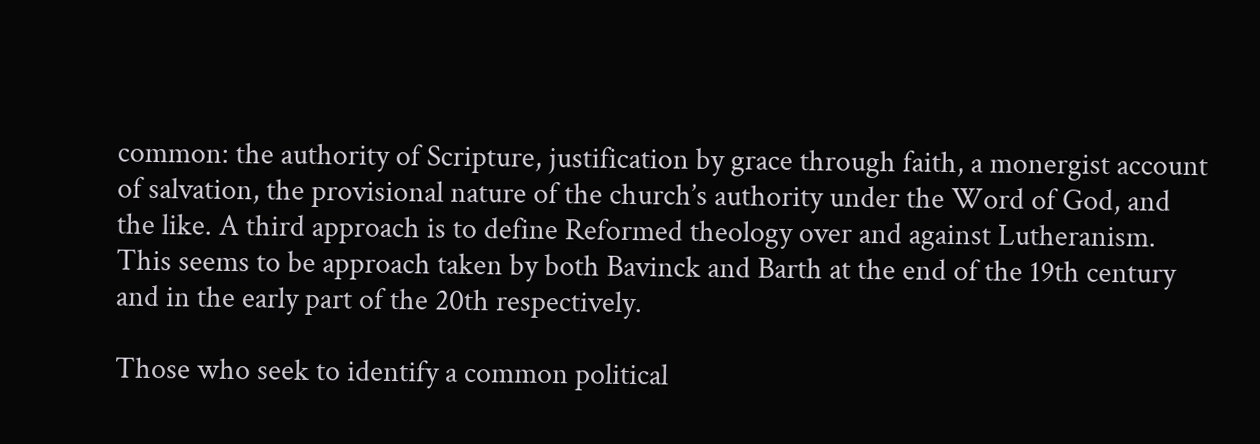common: the authority of Scripture, justification by grace through faith, a monergist account of salvation, the provisional nature of the church’s authority under the Word of God, and the like. A third approach is to define Reformed theology over and against Lutheranism. This seems to be approach taken by both Bavinck and Barth at the end of the 19th century and in the early part of the 20th respectively.

Those who seek to identify a common political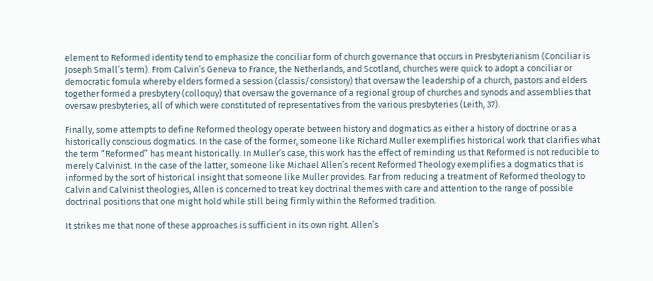element to Reformed identity tend to emphasize the conciliar form of church governance that occurs in Presbyterianism (Conciliar is Joseph Small’s term). From Calvin’s Geneva to France, the Netherlands, and Scotland, churches were quick to adopt a conciliar or democratic fomula whereby elders formed a session (classis/consistory) that oversaw the leadership of a church, pastors and elders together formed a presbytery (colloquy) that oversaw the governance of a regional group of churches and synods and assemblies that oversaw presbyteries, all of which were constituted of representatives from the various presbyteries (Leith, 37).

Finally, some attempts to define Reformed theology operate between history and dogmatics as either a history of doctrine or as a historically conscious dogmatics. In the case of the former, someone like Richard Muller exemplifies historical work that clarifies what the term “Reformed” has meant historically. In Muller’s case, this work has the effect of reminding us that Reformed is not reducible to merely Calvinist. In the case of the latter, someone like Michael Allen’s recent Reformed Theology exemplifies a dogmatics that is informed by the sort of historical insight that someone like Muller provides. Far from reducing a treatment of Reformed theology to Calvin and Calvinist theologies, Allen is concerned to treat key doctrinal themes with care and attention to the range of possible doctrinal positions that one might hold while still being firmly within the Reformed tradition.

It strikes me that none of these approaches is sufficient in its own right. Allen’s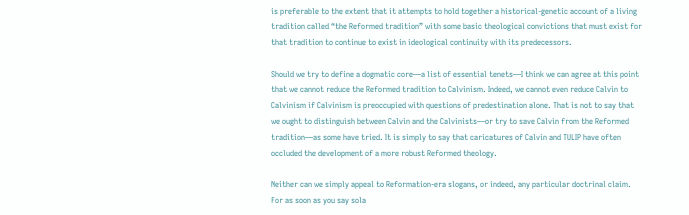is preferable to the extent that it attempts to hold together a historical-genetic account of a living tradition called “the Reformed tradition” with some basic theological convictions that must exist for that tradition to continue to exist in ideological continuity with its predecessors.

Should we try to define a dogmatic core—a list of essential tenets—I think we can agree at this point that we cannot reduce the Reformed tradition to Calvinism. Indeed, we cannot even reduce Calvin to Calvinism if Calvinism is preoccupied with questions of predestination alone. That is not to say that we ought to distinguish between Calvin and the Calvinists—or try to save Calvin from the Reformed tradition—as some have tried. It is simply to say that caricatures of Calvin and TULIP have often occluded the development of a more robust Reformed theology.

Neither can we simply appeal to Reformation-era slogans, or indeed, any particular doctrinal claim. For as soon as you say sola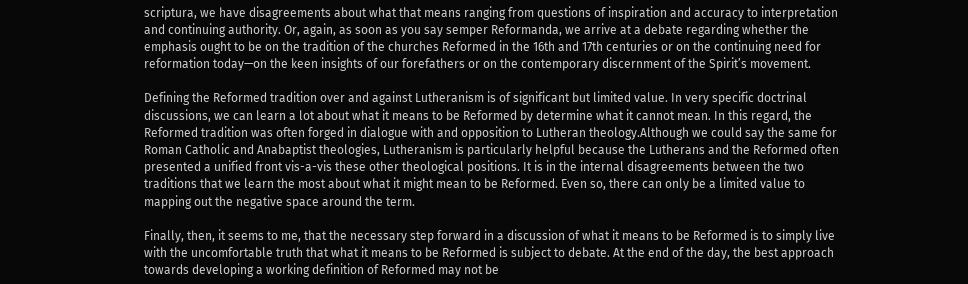scriptura, we have disagreements about what that means ranging from questions of inspiration and accuracy to interpretation and continuing authority. Or, again, as soon as you say semper Reformanda, we arrive at a debate regarding whether the emphasis ought to be on the tradition of the churches Reformed in the 16th and 17th centuries or on the continuing need for reformation today—on the keen insights of our forefathers or on the contemporary discernment of the Spirit’s movement.

Defining the Reformed tradition over and against Lutheranism is of significant but limited value. In very specific doctrinal discussions, we can learn a lot about what it means to be Reformed by determine what it cannot mean. In this regard, the Reformed tradition was often forged in dialogue with and opposition to Lutheran theology.Although we could say the same for Roman Catholic and Anabaptist theologies, Lutheranism is particularly helpful because the Lutherans and the Reformed often presented a unified front vis-a-vis these other theological positions. It is in the internal disagreements between the two traditions that we learn the most about what it might mean to be Reformed. Even so, there can only be a limited value to mapping out the negative space around the term.

Finally, then, it seems to me, that the necessary step forward in a discussion of what it means to be Reformed is to simply live with the uncomfortable truth that what it means to be Reformed is subject to debate. At the end of the day, the best approach towards developing a working definition of Reformed may not be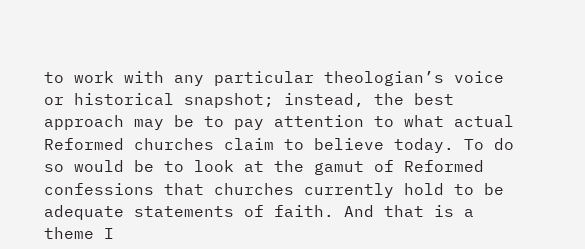to work with any particular theologian’s voice or historical snapshot; instead, the best approach may be to pay attention to what actual Reformed churches claim to believe today. To do so would be to look at the gamut of Reformed confessions that churches currently hold to be adequate statements of faith. And that is a theme I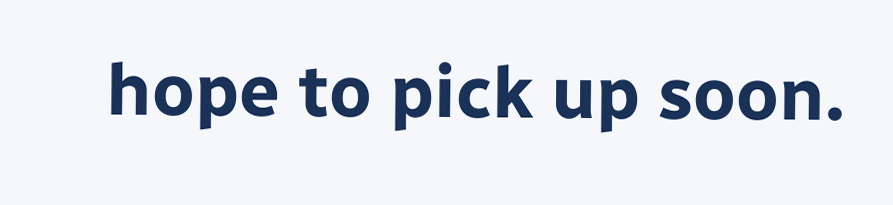hope to pick up soon.